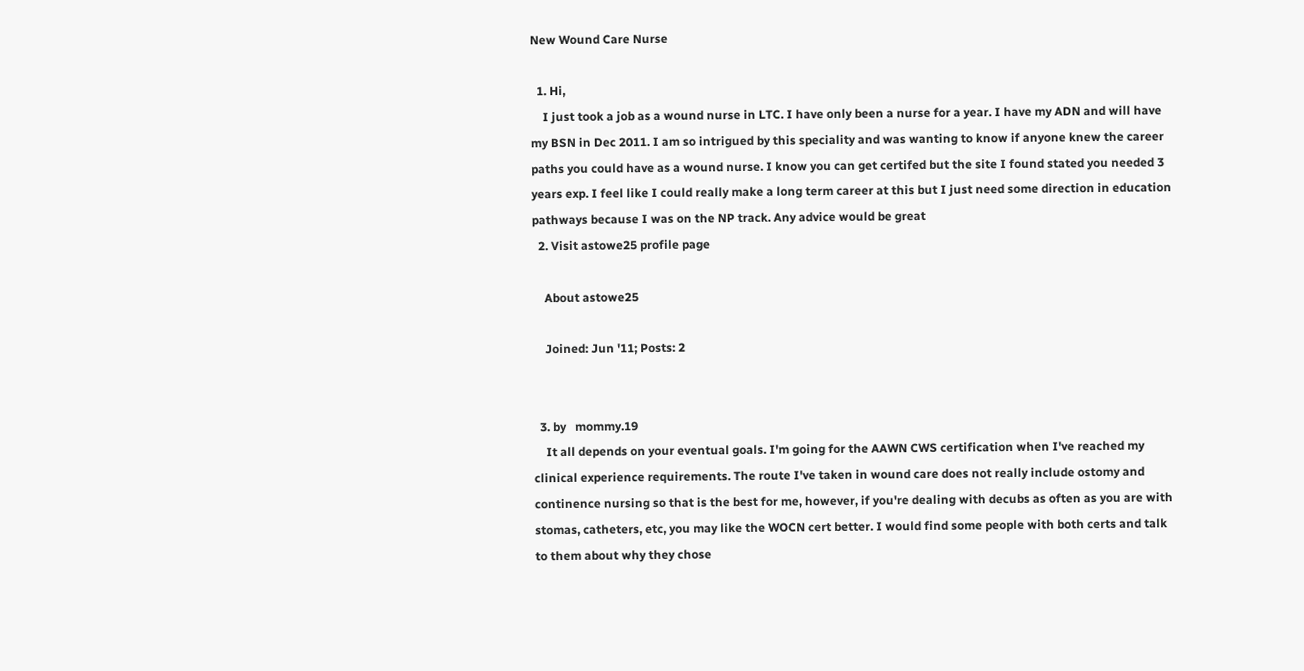New Wound Care Nurse

  1. Hi,
    I just took a job as a wound nurse in LTC. I have only been a nurse for a year. I have my ADN and will have my BSN in Dec 2011. I am so intrigued by this speciality and was wanting to know if anyone knew the career paths you could have as a wound nurse. I know you can get certifed but the site I found stated you needed 3 years exp. I feel like I could really make a long term career at this but I just need some direction in education pathways because I was on the NP track. Any advice would be great
  2. Visit astowe25 profile page

    About astowe25

    Joined: Jun '11; Posts: 2


  3. by   mommy.19
    It all depends on your eventual goals. I'm going for the AAWN CWS certification when I've reached my clinical experience requirements. The route I've taken in wound care does not really include ostomy and continence nursing so that is the best for me, however, if you're dealing with decubs as often as you are with stomas, catheters, etc, you may like the WOCN cert better. I would find some people with both certs and talk to them about why they chose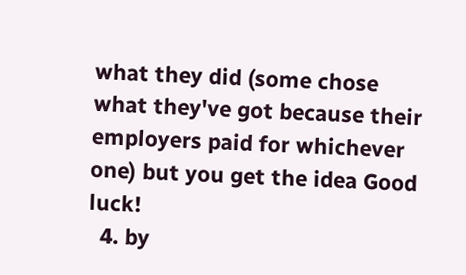what they did (some chose what they've got because their employers paid for whichever one) but you get the idea Good luck!
  4. by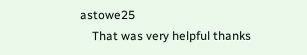astowe25
    That was very helpful thanks